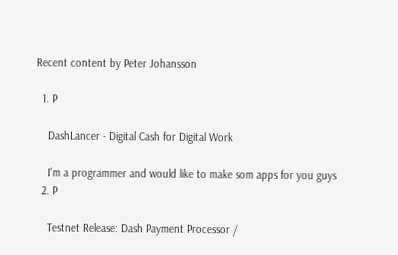Recent content by Peter Johansson

  1. P

    DashLancer - Digital Cash for Digital Work

    I'm a programmer and would like to make som apps for you guys
  2. P

    Testnet Release: Dash Payment Processor /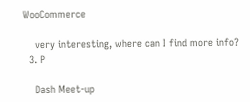WooCommerce

    very interesting, where can I find more info?
  3. P

    Dash Meet-up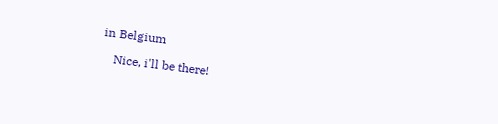in Belgium

    Nice, i'll be there!